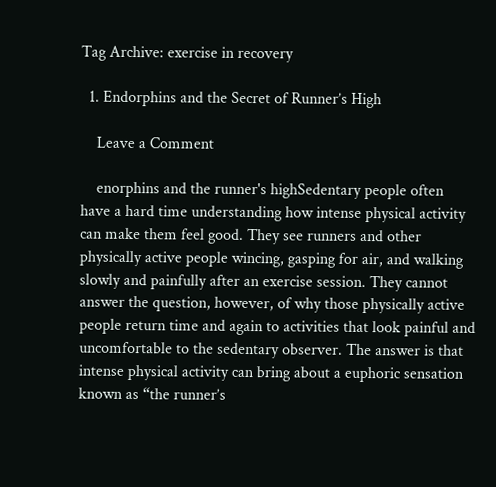Tag Archive: exercise in recovery

  1. Endorphins and the Secret of Runner’s High

    Leave a Comment

    enorphins and the runner's highSedentary people often have a hard time understanding how intense physical activity can make them feel good. They see runners and other physically active people wincing, gasping for air, and walking slowly and painfully after an exercise session. They cannot answer the question, however, of why those physically active people return time and again to activities that look painful and uncomfortable to the sedentary observer. The answer is that intense physical activity can bring about a euphoric sensation known as “the runner’s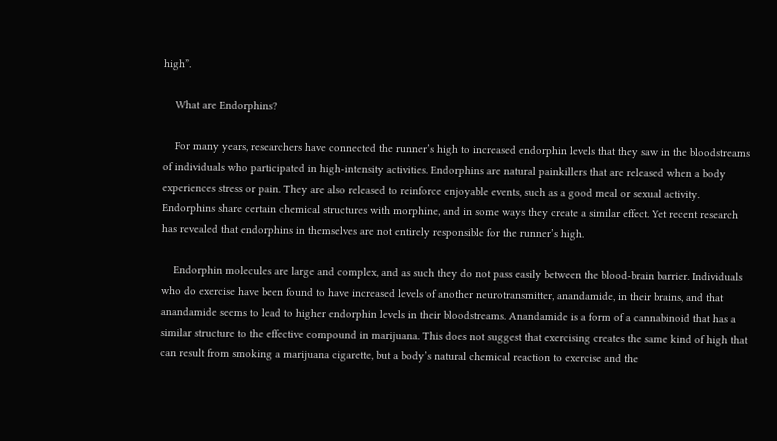high”.

    What are Endorphins?

    For many years, researchers have connected the runner’s high to increased endorphin levels that they saw in the bloodstreams of individuals who participated in high-intensity activities. Endorphins are natural painkillers that are released when a body experiences stress or pain. They are also released to reinforce enjoyable events, such as a good meal or sexual activity. Endorphins share certain chemical structures with morphine, and in some ways they create a similar effect. Yet recent research has revealed that endorphins in themselves are not entirely responsible for the runner’s high.

    Endorphin molecules are large and complex, and as such they do not pass easily between the blood-brain barrier. Individuals who do exercise have been found to have increased levels of another neurotransmitter, anandamide, in their brains, and that anandamide seems to lead to higher endorphin levels in their bloodstreams. Anandamide is a form of a cannabinoid that has a similar structure to the effective compound in marijuana. This does not suggest that exercising creates the same kind of high that can result from smoking a marijuana cigarette, but a body’s natural chemical reaction to exercise and the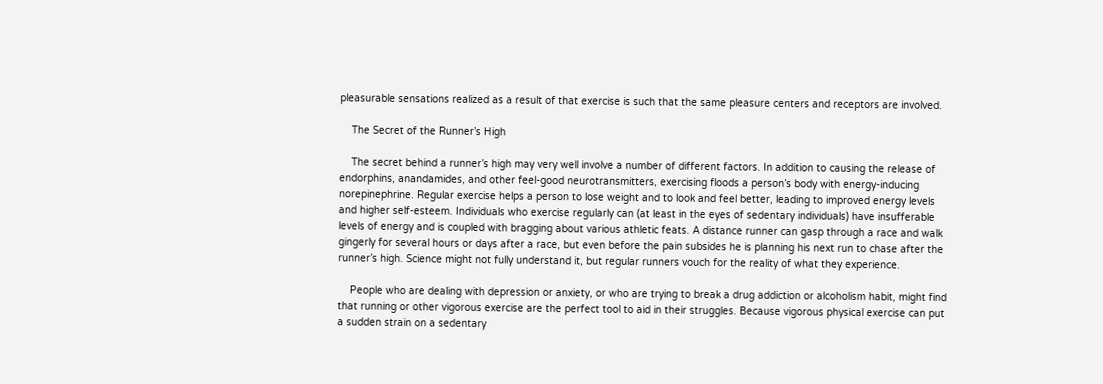pleasurable sensations realized as a result of that exercise is such that the same pleasure centers and receptors are involved.

    The Secret of the Runner’s High

    The secret behind a runner’s high may very well involve a number of different factors. In addition to causing the release of endorphins, anandamides, and other feel-good neurotransmitters, exercising floods a person’s body with energy-inducing norepinephrine. Regular exercise helps a person to lose weight and to look and feel better, leading to improved energy levels and higher self-esteem. Individuals who exercise regularly can (at least in the eyes of sedentary individuals) have insufferable levels of energy and is coupled with bragging about various athletic feats. A distance runner can gasp through a race and walk gingerly for several hours or days after a race, but even before the pain subsides he is planning his next run to chase after the runner’s high. Science might not fully understand it, but regular runners vouch for the reality of what they experience.

    People who are dealing with depression or anxiety, or who are trying to break a drug addiction or alcoholism habit, might find that running or other vigorous exercise are the perfect tool to aid in their struggles. Because vigorous physical exercise can put a sudden strain on a sedentary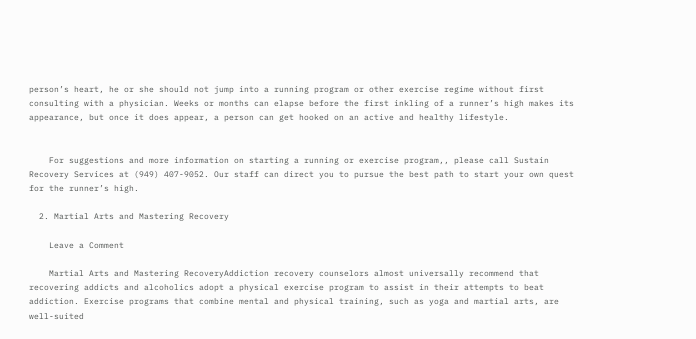person’s heart, he or she should not jump into a running program or other exercise regime without first consulting with a physician. Weeks or months can elapse before the first inkling of a runner’s high makes its appearance, but once it does appear, a person can get hooked on an active and healthy lifestyle.


    For suggestions and more information on starting a running or exercise program,, please call Sustain Recovery Services at (949) 407-9052. Our staff can direct you to pursue the best path to start your own quest for the runner’s high.

  2. Martial Arts and Mastering Recovery

    Leave a Comment

    Martial Arts and Mastering RecoveryAddiction recovery counselors almost universally recommend that recovering addicts and alcoholics adopt a physical exercise program to assist in their attempts to beat addiction. Exercise programs that combine mental and physical training, such as yoga and martial arts, are well-suited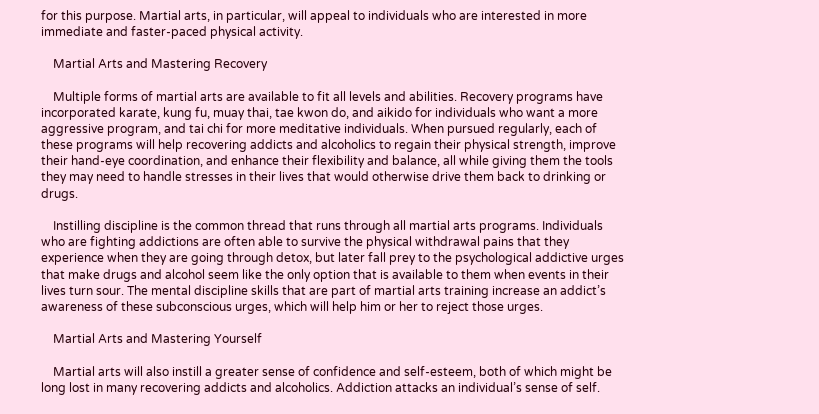for this purpose. Martial arts, in particular, will appeal to individuals who are interested in more immediate and faster-paced physical activity.

    Martial Arts and Mastering Recovery

    Multiple forms of martial arts are available to fit all levels and abilities. Recovery programs have incorporated karate, kung fu, muay thai, tae kwon do, and aikido for individuals who want a more aggressive program, and tai chi for more meditative individuals. When pursued regularly, each of these programs will help recovering addicts and alcoholics to regain their physical strength, improve their hand-eye coordination, and enhance their flexibility and balance, all while giving them the tools they may need to handle stresses in their lives that would otherwise drive them back to drinking or drugs.

    Instilling discipline is the common thread that runs through all martial arts programs. Individuals who are fighting addictions are often able to survive the physical withdrawal pains that they experience when they are going through detox, but later fall prey to the psychological addictive urges that make drugs and alcohol seem like the only option that is available to them when events in their lives turn sour. The mental discipline skills that are part of martial arts training increase an addict’s awareness of these subconscious urges, which will help him or her to reject those urges.

    Martial Arts and Mastering Yourself

    Martial arts will also instill a greater sense of confidence and self-esteem, both of which might be long lost in many recovering addicts and alcoholics. Addiction attacks an individual’s sense of self.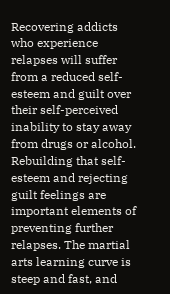Recovering addicts who experience relapses will suffer from a reduced self-esteem and guilt over their self-perceived inability to stay away from drugs or alcohol. Rebuilding that self-esteem and rejecting guilt feelings are important elements of preventing further relapses. The martial arts learning curve is steep and fast, and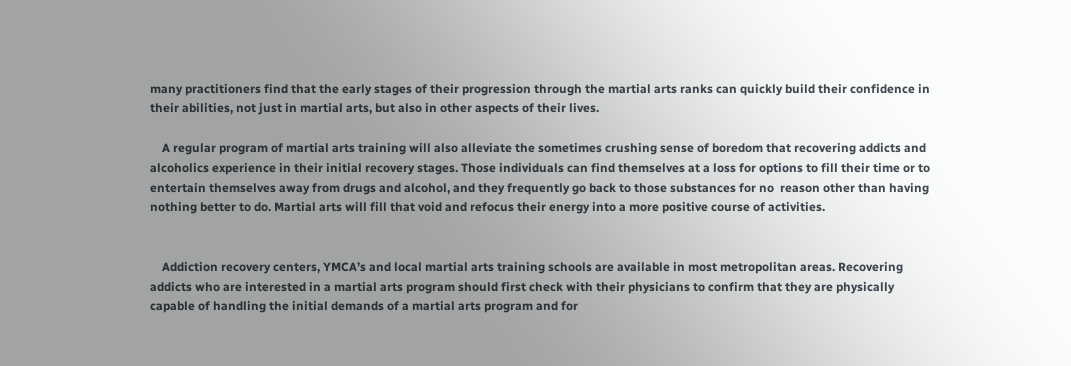many practitioners find that the early stages of their progression through the martial arts ranks can quickly build their confidence in their abilities, not just in martial arts, but also in other aspects of their lives.

    A regular program of martial arts training will also alleviate the sometimes crushing sense of boredom that recovering addicts and alcoholics experience in their initial recovery stages. Those individuals can find themselves at a loss for options to fill their time or to entertain themselves away from drugs and alcohol, and they frequently go back to those substances for no  reason other than having nothing better to do. Martial arts will fill that void and refocus their energy into a more positive course of activities.


    Addiction recovery centers, YMCA’s and local martial arts training schools are available in most metropolitan areas. Recovering addicts who are interested in a martial arts program should first check with their physicians to confirm that they are physically capable of handling the initial demands of a martial arts program and for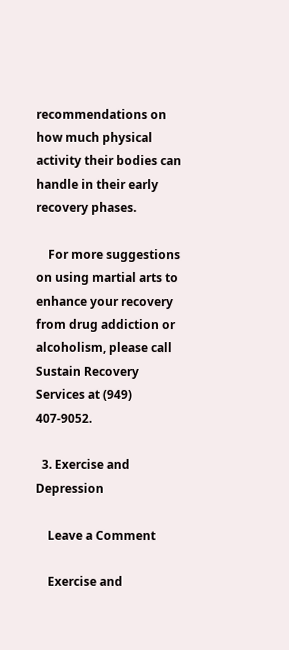recommendations on how much physical activity their bodies can handle in their early recovery phases.

    For more suggestions on using martial arts to enhance your recovery from drug addiction or alcoholism, please call Sustain Recovery Services at (949) 407-9052.

  3. Exercise and Depression

    Leave a Comment

    Exercise and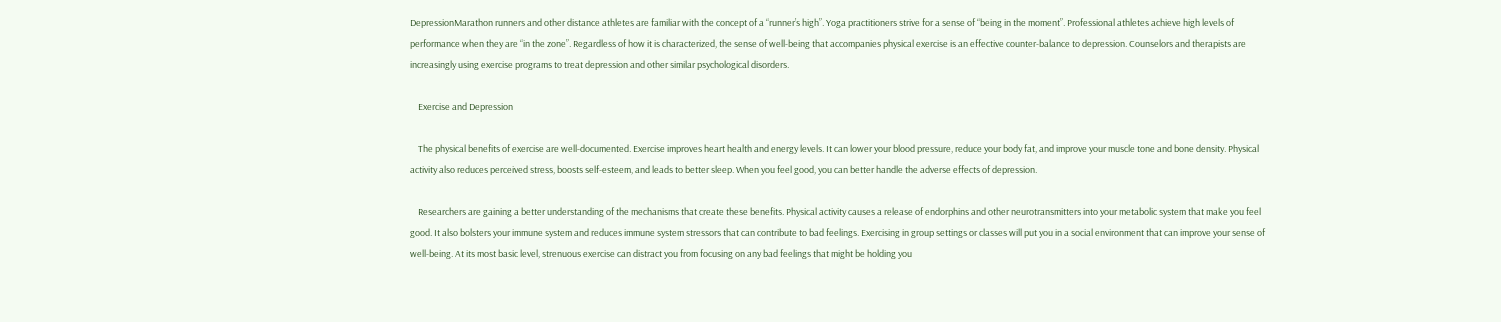DepressionMarathon runners and other distance athletes are familiar with the concept of a “runner’s high”. Yoga practitioners strive for a sense of “being in the moment”. Professional athletes achieve high levels of performance when they are “in the zone”. Regardless of how it is characterized, the sense of well-being that accompanies physical exercise is an effective counter-balance to depression. Counselors and therapists are increasingly using exercise programs to treat depression and other similar psychological disorders.

    Exercise and Depression

    The physical benefits of exercise are well-documented. Exercise improves heart health and energy levels. It can lower your blood pressure, reduce your body fat, and improve your muscle tone and bone density. Physical activity also reduces perceived stress, boosts self-esteem, and leads to better sleep. When you feel good, you can better handle the adverse effects of depression.

    Researchers are gaining a better understanding of the mechanisms that create these benefits. Physical activity causes a release of endorphins and other neurotransmitters into your metabolic system that make you feel good. It also bolsters your immune system and reduces immune system stressors that can contribute to bad feelings. Exercising in group settings or classes will put you in a social environment that can improve your sense of well-being. At its most basic level, strenuous exercise can distract you from focusing on any bad feelings that might be holding you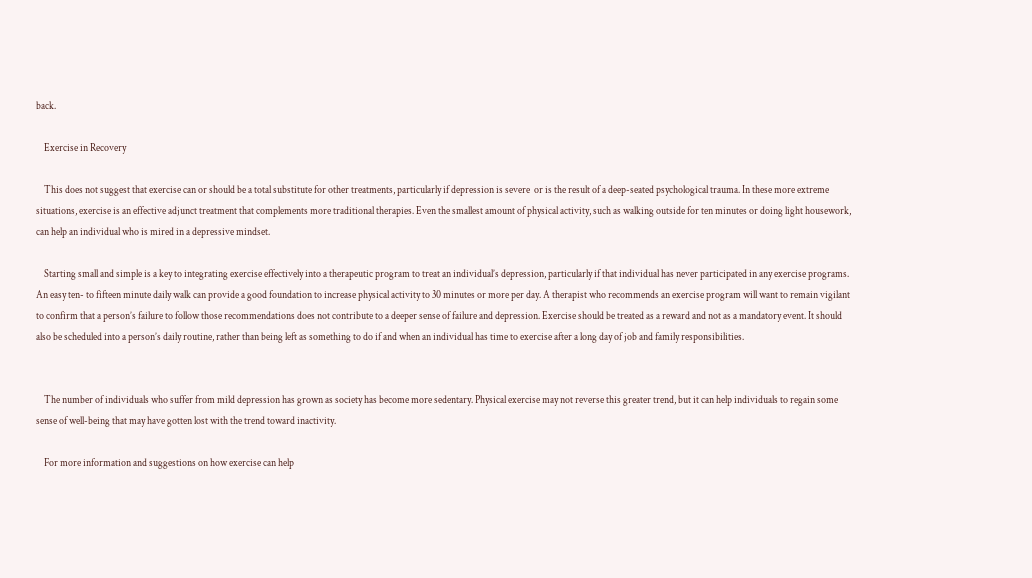back.

    Exercise in Recovery

    This does not suggest that exercise can or should be a total substitute for other treatments, particularly if depression is severe  or is the result of a deep-seated psychological trauma. In these more extreme situations, exercise is an effective adjunct treatment that complements more traditional therapies. Even the smallest amount of physical activity, such as walking outside for ten minutes or doing light housework, can help an individual who is mired in a depressive mindset.

    Starting small and simple is a key to integrating exercise effectively into a therapeutic program to treat an individual’s depression, particularly if that individual has never participated in any exercise programs. An easy ten- to fifteen minute daily walk can provide a good foundation to increase physical activity to 30 minutes or more per day. A therapist who recommends an exercise program will want to remain vigilant to confirm that a person’s failure to follow those recommendations does not contribute to a deeper sense of failure and depression. Exercise should be treated as a reward and not as a mandatory event. It should also be scheduled into a person’s daily routine, rather than being left as something to do if and when an individual has time to exercise after a long day of job and family responsibilities.


    The number of individuals who suffer from mild depression has grown as society has become more sedentary. Physical exercise may not reverse this greater trend, but it can help individuals to regain some sense of well-being that may have gotten lost with the trend toward inactivity.

    For more information and suggestions on how exercise can help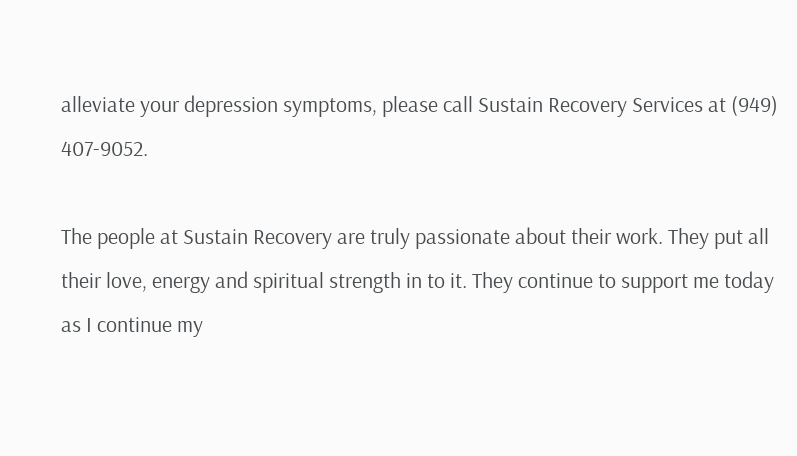alleviate your depression symptoms, please call Sustain Recovery Services at (949) 407-9052.

The people at Sustain Recovery are truly passionate about their work. They put all their love, energy and spiritual strength in to it. They continue to support me today as I continue my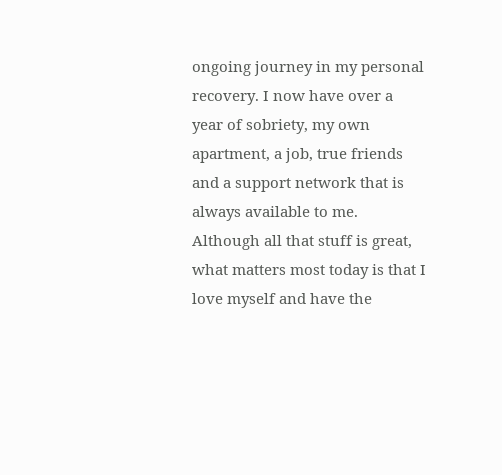ongoing journey in my personal recovery. I now have over a year of sobriety, my own apartment, a job, true friends and a support network that is always available to me. Although all that stuff is great, what matters most today is that I love myself and have the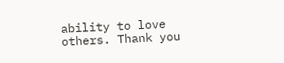ability to love others. Thank you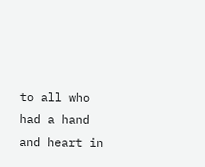to all who had a hand and heart in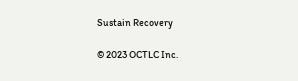Sustain Recovery

© 2023 OCTLC Inc.